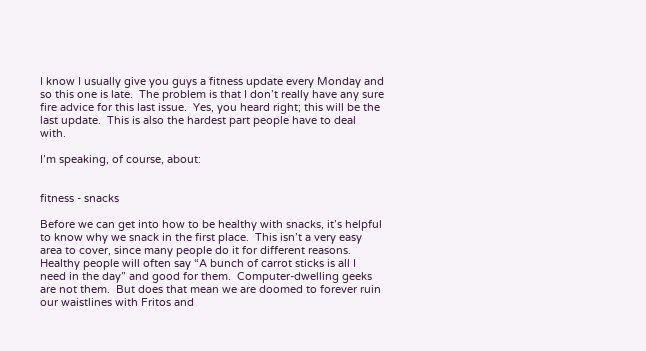I know I usually give you guys a fitness update every Monday and so this one is late.  The problem is that I don’t really have any sure fire advice for this last issue.  Yes, you heard right; this will be the last update.  This is also the hardest part people have to deal with.

I’m speaking, of course, about:


fitness - snacks

Before we can get into how to be healthy with snacks, it’s helpful to know why we snack in the first place.  This isn’t a very easy area to cover, since many people do it for different reasons.  Healthy people will often say “A bunch of carrot sticks is all I need in the day” and good for them.  Computer-dwelling geeks are not them.  But does that mean we are doomed to forever ruin our waistlines with Fritos and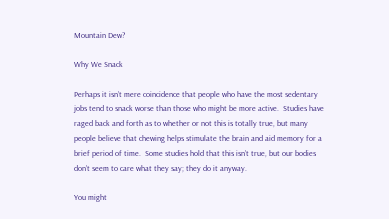Mountain Dew?

Why We Snack

Perhaps it isn’t mere coincidence that people who have the most sedentary jobs tend to snack worse than those who might be more active.  Studies have raged back and forth as to whether or not this is totally true, but many people believe that chewing helps stimulate the brain and aid memory for a brief period of time.  Some studies hold that this isn’t true, but our bodies don’t seem to care what they say; they do it anyway.

You might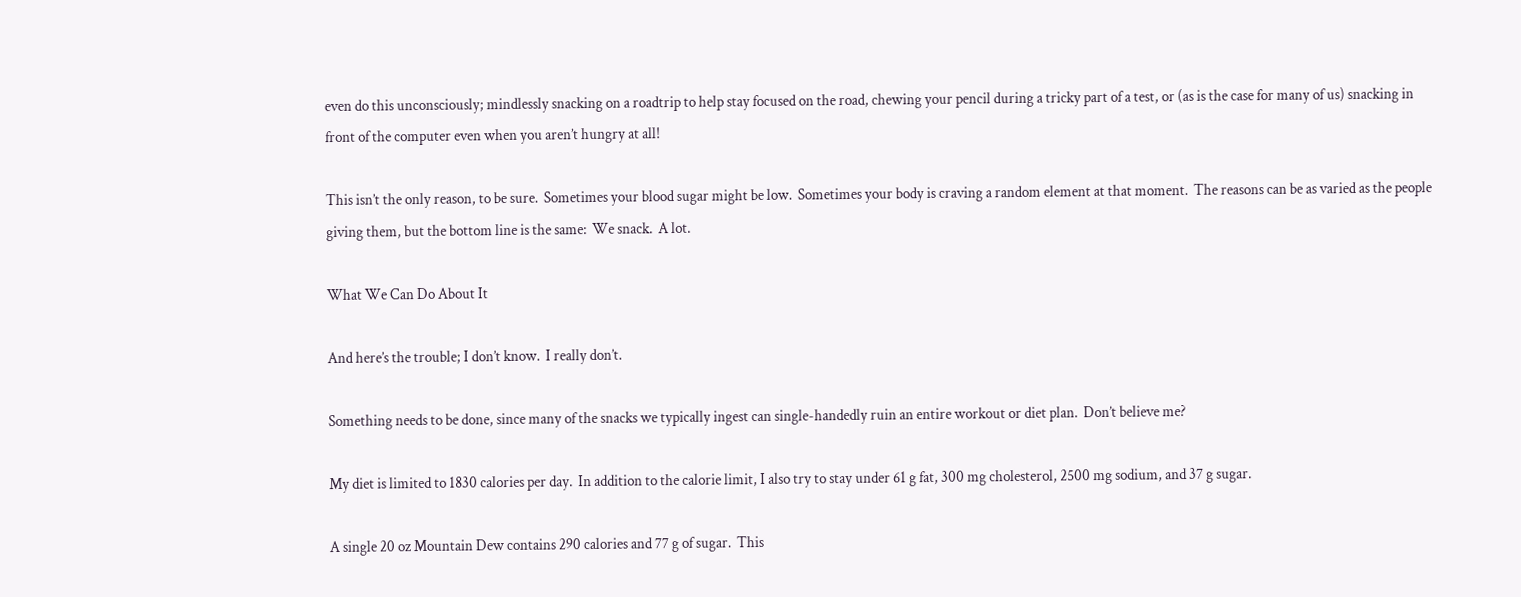even do this unconsciously; mindlessly snacking on a roadtrip to help stay focused on the road, chewing your pencil during a tricky part of a test, or (as is the case for many of us) snacking in front of the computer even when you aren’t hungry at all!

This isn’t the only reason, to be sure.  Sometimes your blood sugar might be low.  Sometimes your body is craving a random element at that moment.  The reasons can be as varied as the people giving them, but the bottom line is the same:  We snack.  A lot.

What We Can Do About It

And here’s the trouble; I don’t know.  I really don’t.

Something needs to be done, since many of the snacks we typically ingest can single-handedly ruin an entire workout or diet plan.  Don’t believe me?

My diet is limited to 1830 calories per day.  In addition to the calorie limit, I also try to stay under 61 g fat, 300 mg cholesterol, 2500 mg sodium, and 37 g sugar.

A single 20 oz Mountain Dew contains 290 calories and 77 g of sugar.  This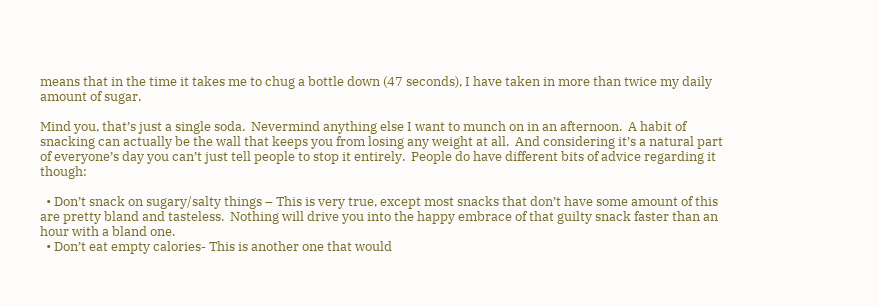means that in the time it takes me to chug a bottle down (47 seconds), I have taken in more than twice my daily amount of sugar.

Mind you, that’s just a single soda.  Nevermind anything else I want to munch on in an afternoon.  A habit of snacking can actually be the wall that keeps you from losing any weight at all.  And considering it’s a natural part of everyone’s day you can’t just tell people to stop it entirely.  People do have different bits of advice regarding it though:

  • Don’t snack on sugary/salty things – This is very true, except most snacks that don’t have some amount of this are pretty bland and tasteless.  Nothing will drive you into the happy embrace of that guilty snack faster than an hour with a bland one.
  • Don’t eat empty calories- This is another one that would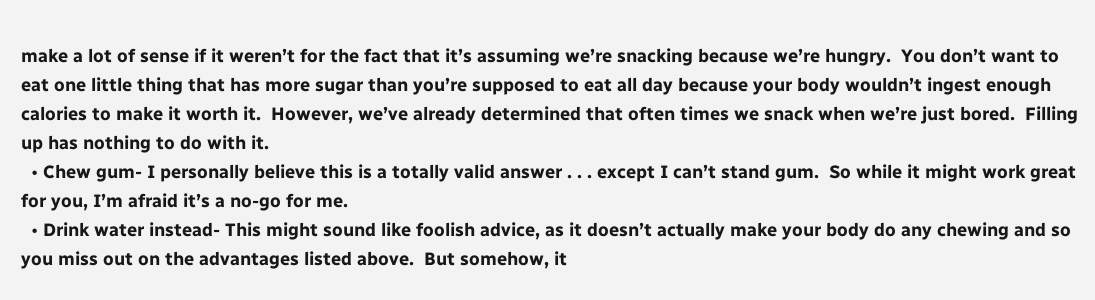make a lot of sense if it weren’t for the fact that it’s assuming we’re snacking because we’re hungry.  You don’t want to eat one little thing that has more sugar than you’re supposed to eat all day because your body wouldn’t ingest enough calories to make it worth it.  However, we’ve already determined that often times we snack when we’re just bored.  Filling up has nothing to do with it.
  • Chew gum- I personally believe this is a totally valid answer . . . except I can’t stand gum.  So while it might work great for you, I’m afraid it’s a no-go for me.
  • Drink water instead- This might sound like foolish advice, as it doesn’t actually make your body do any chewing and so you miss out on the advantages listed above.  But somehow, it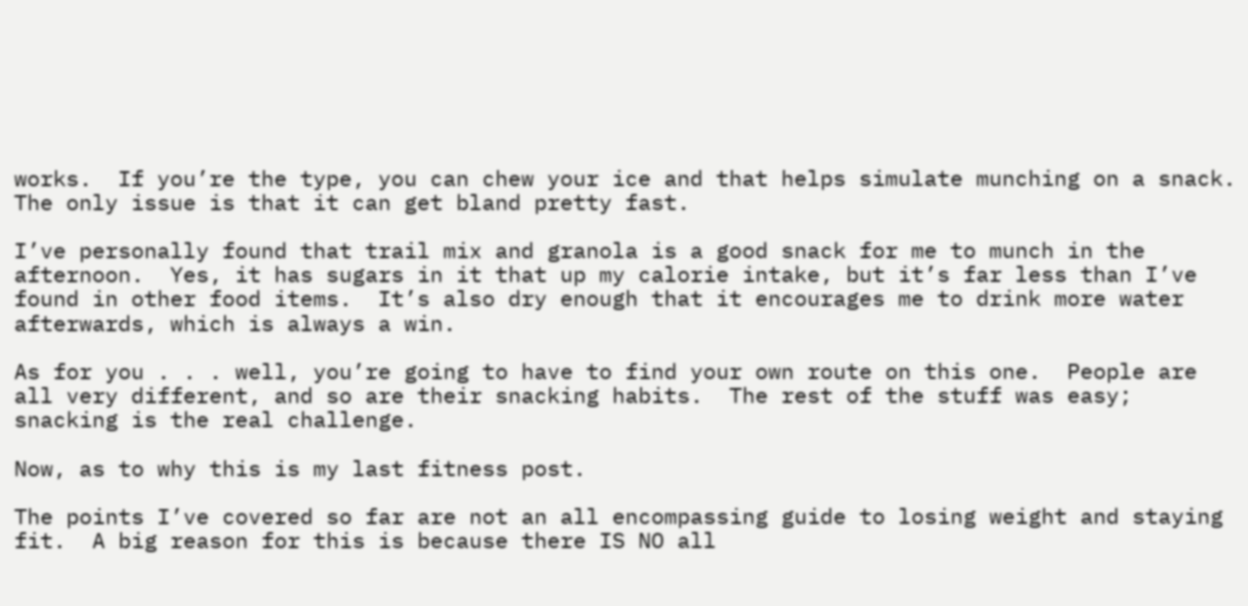works.  If you’re the type, you can chew your ice and that helps simulate munching on a snack.  The only issue is that it can get bland pretty fast.

I’ve personally found that trail mix and granola is a good snack for me to munch in the afternoon.  Yes, it has sugars in it that up my calorie intake, but it’s far less than I’ve found in other food items.  It’s also dry enough that it encourages me to drink more water afterwards, which is always a win.

As for you . . . well, you’re going to have to find your own route on this one.  People are all very different, and so are their snacking habits.  The rest of the stuff was easy; snacking is the real challenge.

Now, as to why this is my last fitness post.

The points I’ve covered so far are not an all encompassing guide to losing weight and staying fit.  A big reason for this is because there IS NO all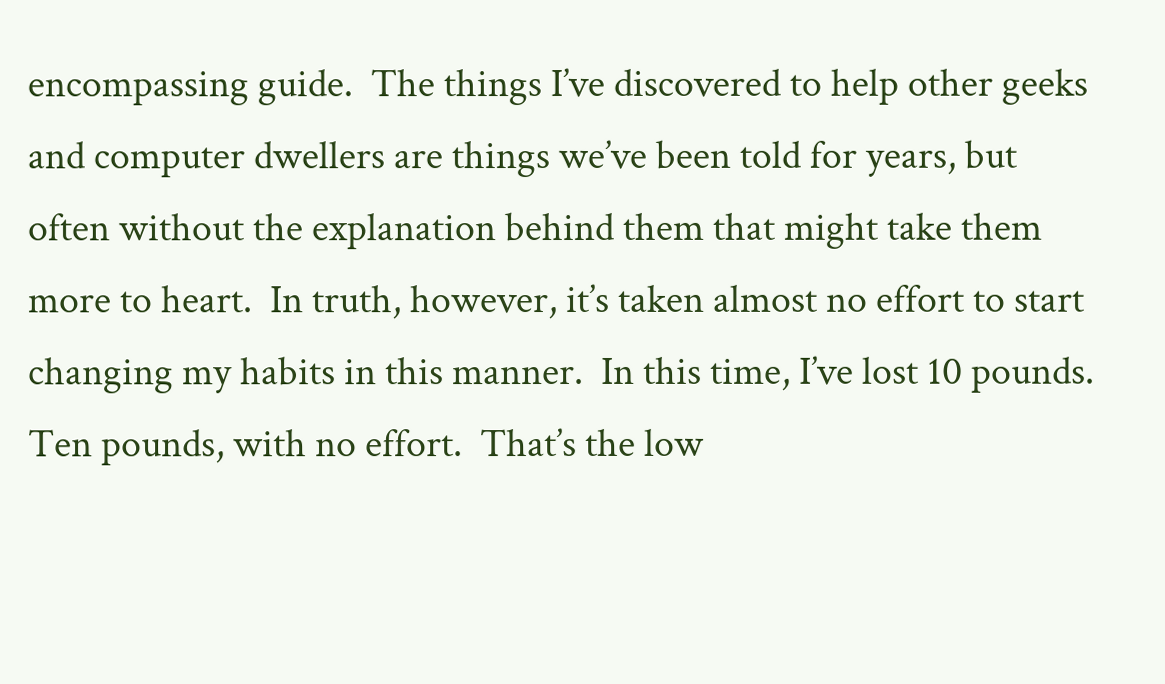encompassing guide.  The things I’ve discovered to help other geeks and computer dwellers are things we’ve been told for years, but often without the explanation behind them that might take them more to heart.  In truth, however, it’s taken almost no effort to start changing my habits in this manner.  In this time, I’ve lost 10 pounds.  Ten pounds, with no effort.  That’s the low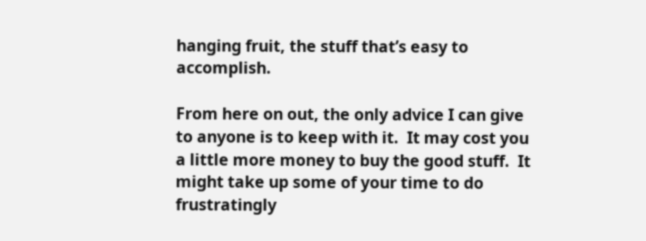hanging fruit, the stuff that’s easy to accomplish.

From here on out, the only advice I can give to anyone is to keep with it.  It may cost you a little more money to buy the good stuff.  It might take up some of your time to do frustratingly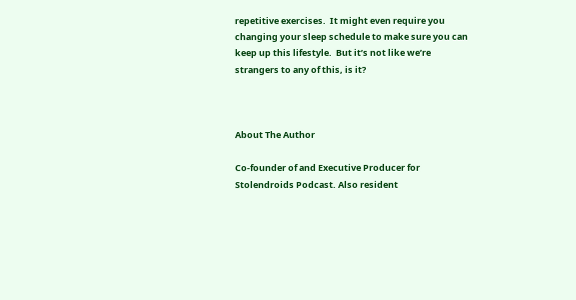repetitive exercises.  It might even require you changing your sleep schedule to make sure you can keep up this lifestyle.  But it’s not like we’re strangers to any of this, is it?



About The Author

Co-founder of and Executive Producer for Stolendroids Podcast. Also resident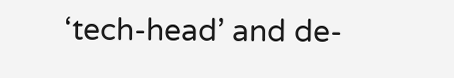‘tech-head’ and de-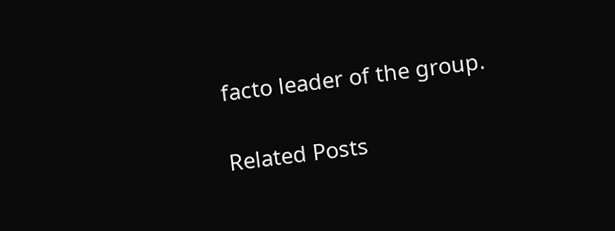facto leader of the group.

Related Posts